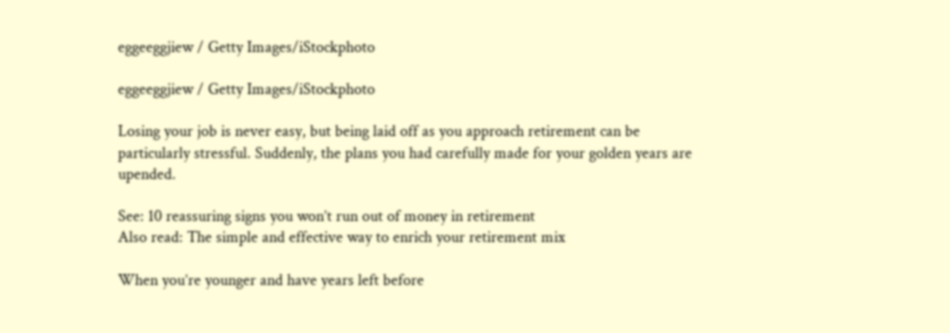eggeeggjiew / Getty Images/iStockphoto

eggeeggjiew / Getty Images/iStockphoto

Losing your job is never easy, but being laid off as you approach retirement can be particularly stressful. Suddenly, the plans you had carefully made for your golden years are upended.

See: 10 reassuring signs you won’t run out of money in retirement
Also read: The simple and effective way to enrich your retirement mix

When you’re younger and have years left before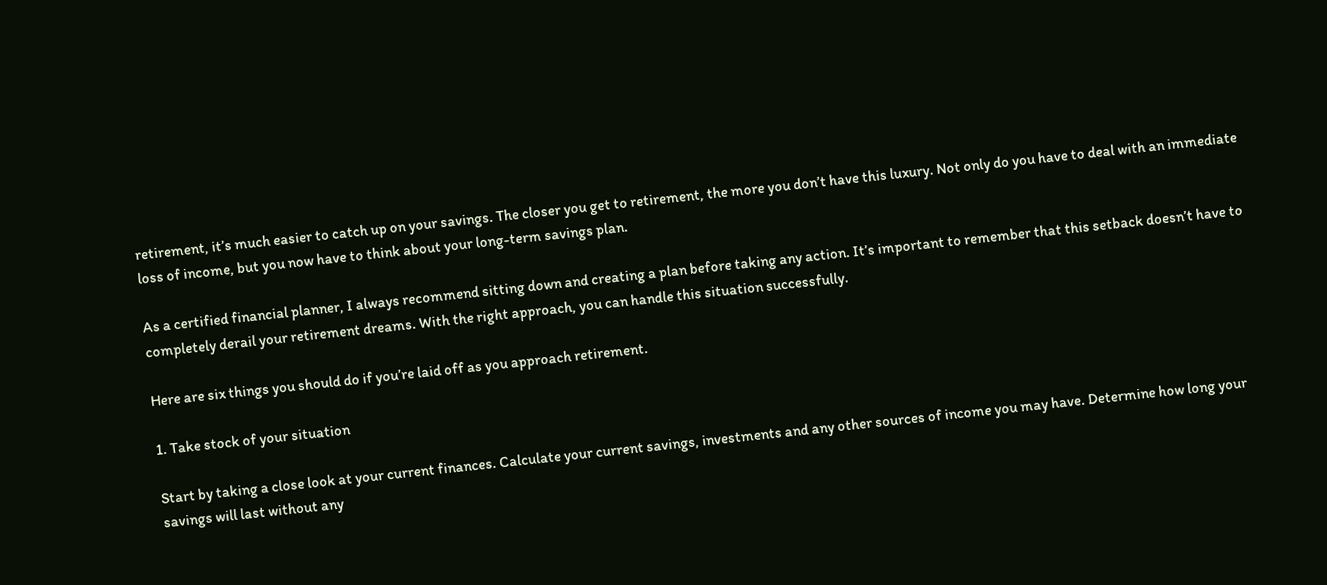retirement, it’s much easier to catch up on your savings. The closer you get to retirement, the more you don’t have this luxury. Not only do you have to deal with an immediate loss of income, but you now have to think about your long-term savings plan.

As a certified financial planner, I always recommend sitting down and creating a plan before taking any action. It’s important to remember that this setback doesn’t have to completely derail your retirement dreams. With the right approach, you can handle this situation successfully.

Here are six things you should do if you’re laid off as you approach retirement.

1. Take stock of your situation

Start by taking a close look at your current finances. Calculate your current savings, investments and any other sources of income you may have. Determine how long your savings will last without any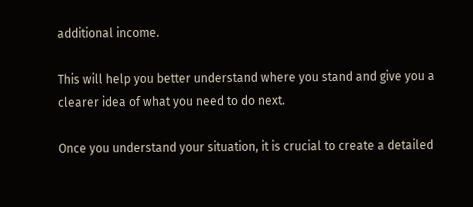additional income.

This will help you better understand where you stand and give you a clearer idea of what you need to do next.

Once you understand your situation, it is crucial to create a detailed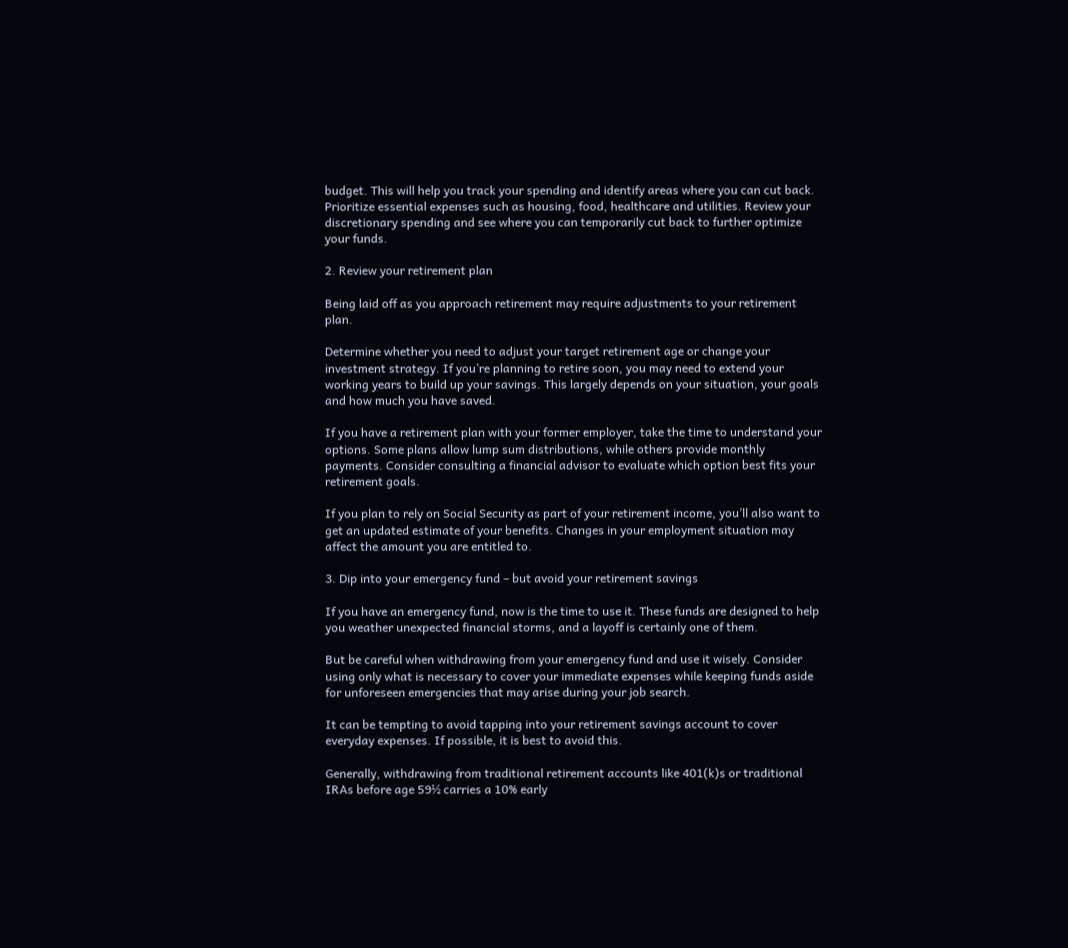budget. This will help you track your spending and identify areas where you can cut back. Prioritize essential expenses such as housing, food, healthcare and utilities. Review your discretionary spending and see where you can temporarily cut back to further optimize your funds.

2. Review your retirement plan

Being laid off as you approach retirement may require adjustments to your retirement plan.

Determine whether you need to adjust your target retirement age or change your investment strategy. If you’re planning to retire soon, you may need to extend your working years to build up your savings. This largely depends on your situation, your goals and how much you have saved.

If you have a retirement plan with your former employer, take the time to understand your options. Some plans allow lump sum distributions, while others provide monthly payments. Consider consulting a financial advisor to evaluate which option best fits your retirement goals.

If you plan to rely on Social Security as part of your retirement income, you’ll also want to get an updated estimate of your benefits. Changes in your employment situation may affect the amount you are entitled to.

3. Dip into your emergency fund – but avoid your retirement savings

If you have an emergency fund, now is the time to use it. These funds are designed to help you weather unexpected financial storms, and a layoff is certainly one of them.

But be careful when withdrawing from your emergency fund and use it wisely. Consider using only what is necessary to cover your immediate expenses while keeping funds aside for unforeseen emergencies that may arise during your job search.

It can be tempting to avoid tapping into your retirement savings account to cover everyday expenses. If possible, it is best to avoid this.

Generally, withdrawing from traditional retirement accounts like 401(k)s or traditional IRAs before age 59½ carries a 10% early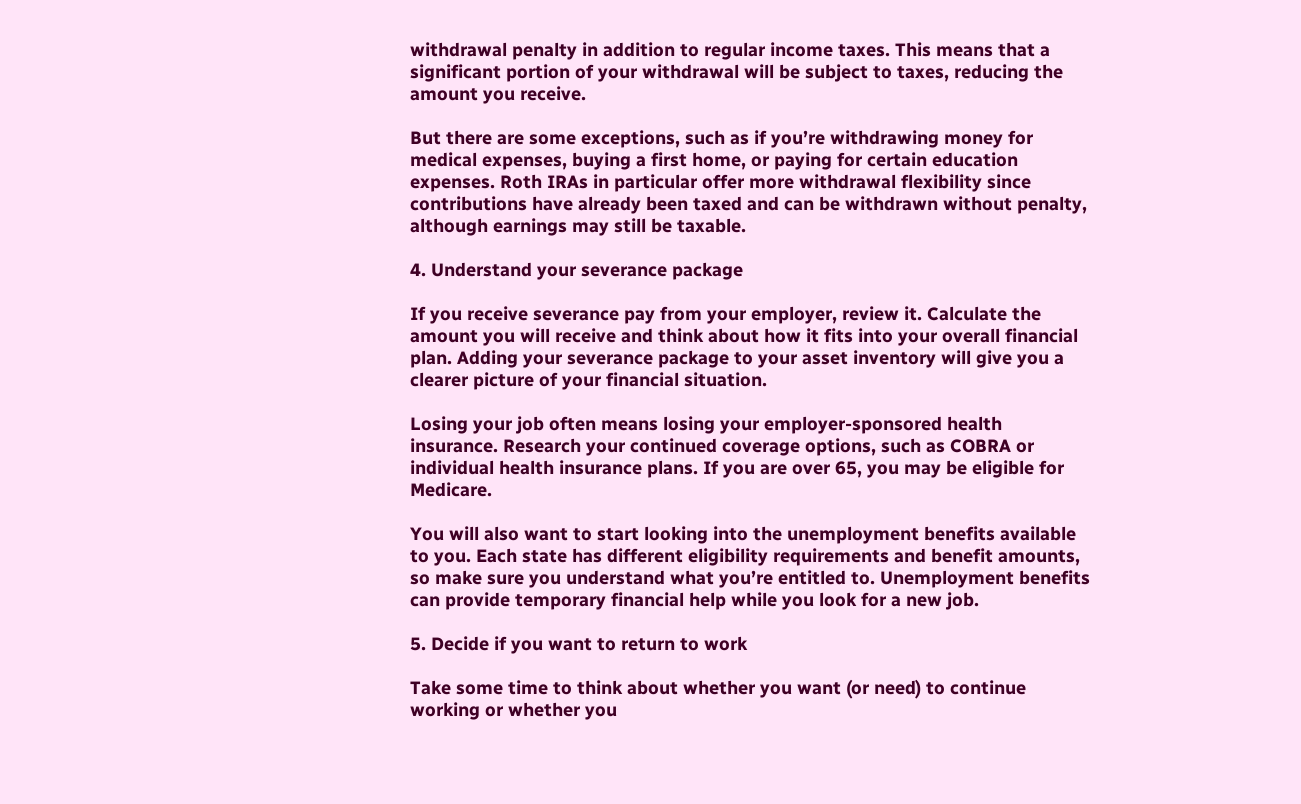withdrawal penalty in addition to regular income taxes. This means that a significant portion of your withdrawal will be subject to taxes, reducing the amount you receive.

But there are some exceptions, such as if you’re withdrawing money for medical expenses, buying a first home, or paying for certain education expenses. Roth IRAs in particular offer more withdrawal flexibility since contributions have already been taxed and can be withdrawn without penalty, although earnings may still be taxable.

4. Understand your severance package

If you receive severance pay from your employer, review it. Calculate the amount you will receive and think about how it fits into your overall financial plan. Adding your severance package to your asset inventory will give you a clearer picture of your financial situation.

Losing your job often means losing your employer-sponsored health insurance. Research your continued coverage options, such as COBRA or individual health insurance plans. If you are over 65, you may be eligible for Medicare.

You will also want to start looking into the unemployment benefits available to you. Each state has different eligibility requirements and benefit amounts, so make sure you understand what you’re entitled to. Unemployment benefits can provide temporary financial help while you look for a new job.

5. Decide if you want to return to work

Take some time to think about whether you want (or need) to continue working or whether you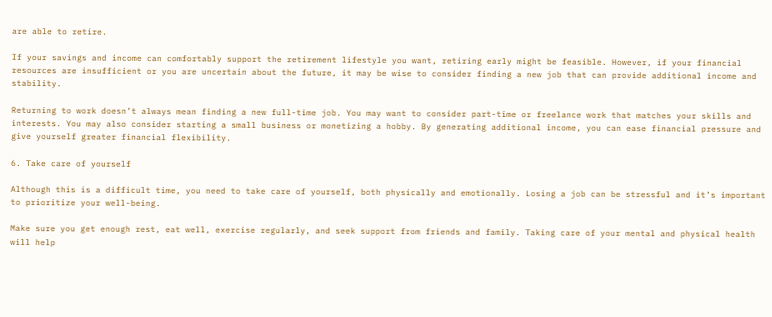are able to retire.

If your savings and income can comfortably support the retirement lifestyle you want, retiring early might be feasible. However, if your financial resources are insufficient or you are uncertain about the future, it may be wise to consider finding a new job that can provide additional income and stability.

Returning to work doesn’t always mean finding a new full-time job. You may want to consider part-time or freelance work that matches your skills and interests. You may also consider starting a small business or monetizing a hobby. By generating additional income, you can ease financial pressure and give yourself greater financial flexibility.

6. Take care of yourself

Although this is a difficult time, you need to take care of yourself, both physically and emotionally. Losing a job can be stressful and it’s important to prioritize your well-being.

Make sure you get enough rest, eat well, exercise regularly, and seek support from friends and family. Taking care of your mental and physical health will help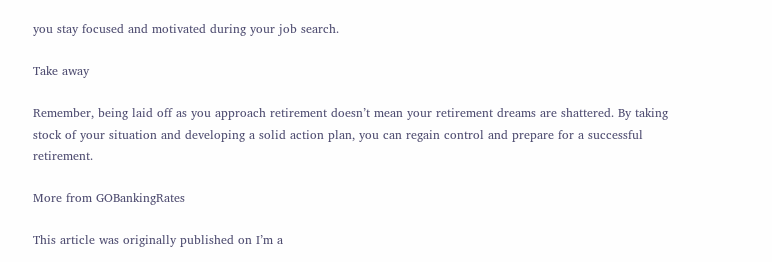you stay focused and motivated during your job search.

Take away

Remember, being laid off as you approach retirement doesn’t mean your retirement dreams are shattered. By taking stock of your situation and developing a solid action plan, you can regain control and prepare for a successful retirement.

More from GOBankingRates

This article was originally published on I’m a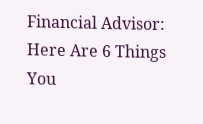Financial Advisor: Here Are 6 Things You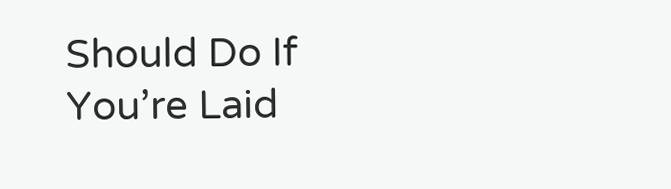Should Do If You’re Laid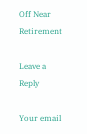Off Near Retirement

Leave a Reply

Your email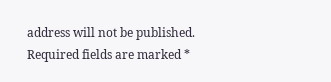address will not be published. Required fields are marked *